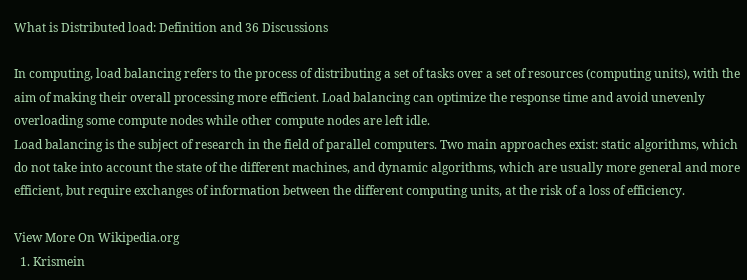What is Distributed load: Definition and 36 Discussions

In computing, load balancing refers to the process of distributing a set of tasks over a set of resources (computing units), with the aim of making their overall processing more efficient. Load balancing can optimize the response time and avoid unevenly overloading some compute nodes while other compute nodes are left idle.
Load balancing is the subject of research in the field of parallel computers. Two main approaches exist: static algorithms, which do not take into account the state of the different machines, and dynamic algorithms, which are usually more general and more efficient, but require exchanges of information between the different computing units, at the risk of a loss of efficiency.

View More On Wikipedia.org
  1. Krismein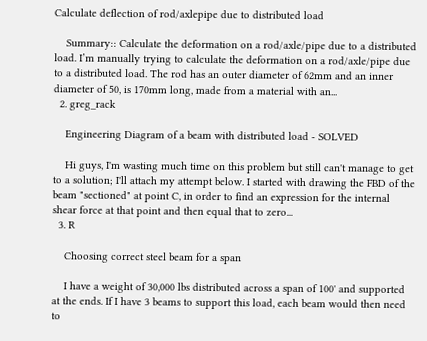Calculate deflection of rod/axlepipe due to distributed load

    Summary:: Calculate the deformation on a rod/axle/pipe due to a distributed load. I’m manually trying to calculate the deformation on a rod/axle/pipe due to a distributed load. The rod has an outer diameter of 62mm and an inner diameter of 50, is 170mm long, made from a material with an...
  2. greg_rack

    Engineering Diagram of a beam with distributed load - SOLVED

    Hi guys, I'm wasting much time on this problem but still can't manage to get to a solution; I'll attach my attempt below. I started with drawing the FBD of the beam "sectioned" at point C, in order to find an expression for the internal shear force at that point and then equal that to zero...
  3. R

    Choosing correct steel beam for a span

    I have a weight of 30,000 lbs distributed across a span of 100' and supported at the ends. If I have 3 beams to support this load, each beam would then need to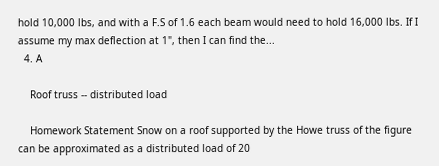hold 10,000 lbs, and with a F.S of 1.6 each beam would need to hold 16,000 lbs. If I assume my max deflection at 1", then I can find the...
  4. A

    Roof truss -- distributed load

    Homework Statement Snow on a roof supported by the Howe truss of the figure can be approximated as a distributed load of 20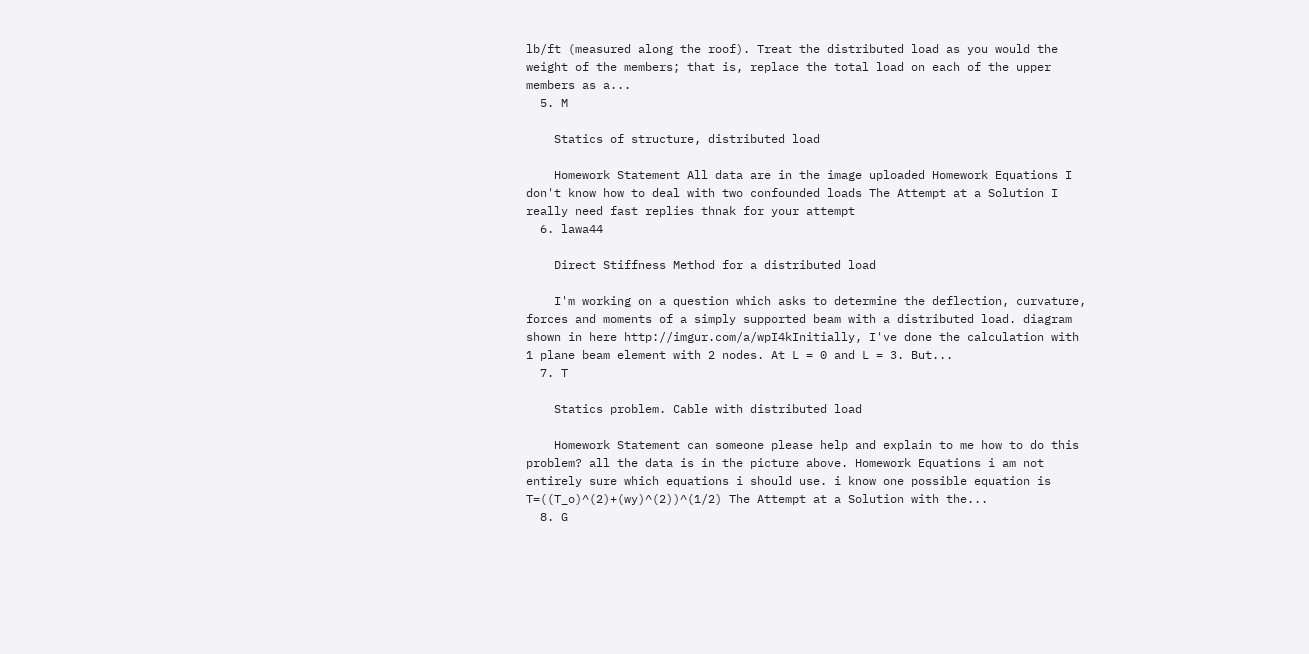lb/ft (measured along the roof). Treat the distributed load as you would the weight of the members; that is, replace the total load on each of the upper members as a...
  5. M

    Statics of structure, distributed load

    Homework Statement All data are in the image uploaded Homework Equations I don't know how to deal with two confounded loads The Attempt at a Solution I really need fast replies thnak for your attempt
  6. lawa44

    Direct Stiffness Method for a distributed load

    I'm working on a question which asks to determine the deflection, curvature, forces and moments of a simply supported beam with a distributed load. diagram shown in here http://imgur.com/a/wpI4kInitially, I've done the calculation with 1 plane beam element with 2 nodes. At L = 0 and L = 3. But...
  7. T

    Statics problem. Cable with distributed load

    Homework Statement can someone please help and explain to me how to do this problem? all the data is in the picture above. Homework Equations i am not entirely sure which equations i should use. i know one possible equation is T=((T_o)^(2)+(wy)^(2))^(1/2) The Attempt at a Solution with the...
  8. G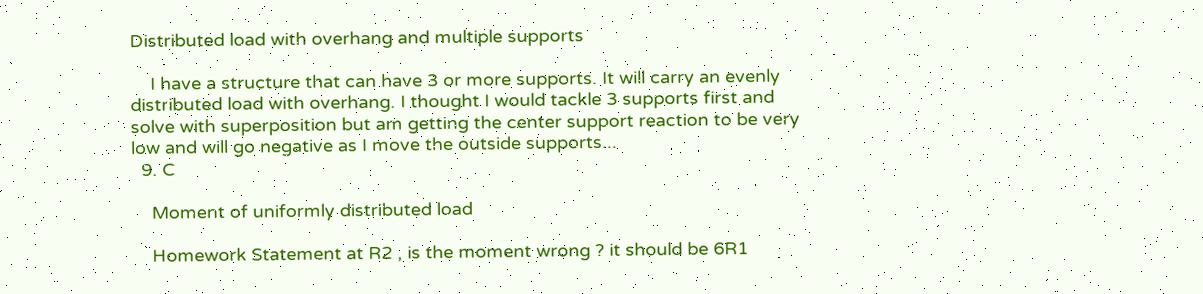Distributed load with overhang and multiple supports

    I have a structure that can have 3 or more supports. It will carry an evenly distributed load with overhang. I thought I would tackle 3 supports first and solve with superposition but am getting the center support reaction to be very low and will go negative as I move the outside supports...
  9. C

    Moment of uniformly distributed load

    Homework Statement at R2 , is the moment wrong ? it should be 6R1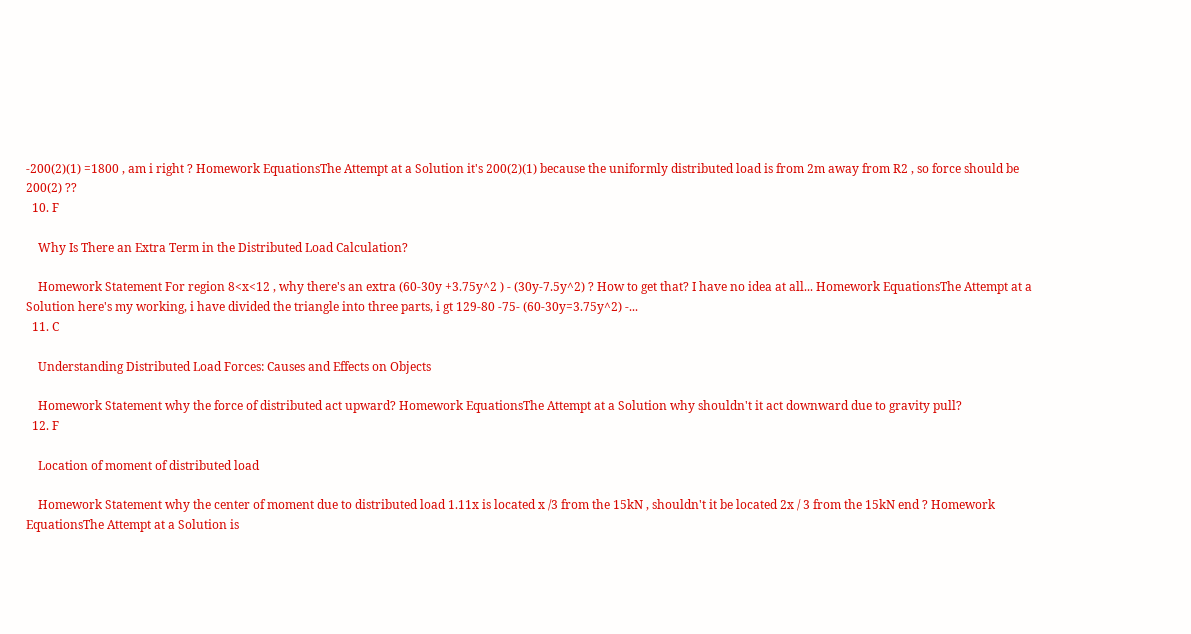-200(2)(1) =1800 , am i right ? Homework EquationsThe Attempt at a Solution it's 200(2)(1) because the uniformly distributed load is from 2m away from R2 , so force should be 200(2) ??
  10. F

    Why Is There an Extra Term in the Distributed Load Calculation?

    Homework Statement For region 8<x<12 , why there's an extra (60-30y +3.75y^2 ) - (30y-7.5y^2) ? How to get that? I have no idea at all... Homework EquationsThe Attempt at a Solution here's my working, i have divided the triangle into three parts, i gt 129-80 -75- (60-30y=3.75y^2) -...
  11. C

    Understanding Distributed Load Forces: Causes and Effects on Objects

    Homework Statement why the force of distributed act upward? Homework EquationsThe Attempt at a Solution why shouldn't it act downward due to gravity pull?
  12. F

    Location of moment of distributed load

    Homework Statement why the center of moment due to distributed load 1.11x is located x /3 from the 15kN , shouldn't it be located 2x / 3 from the 15kN end ? Homework EquationsThe Attempt at a Solution is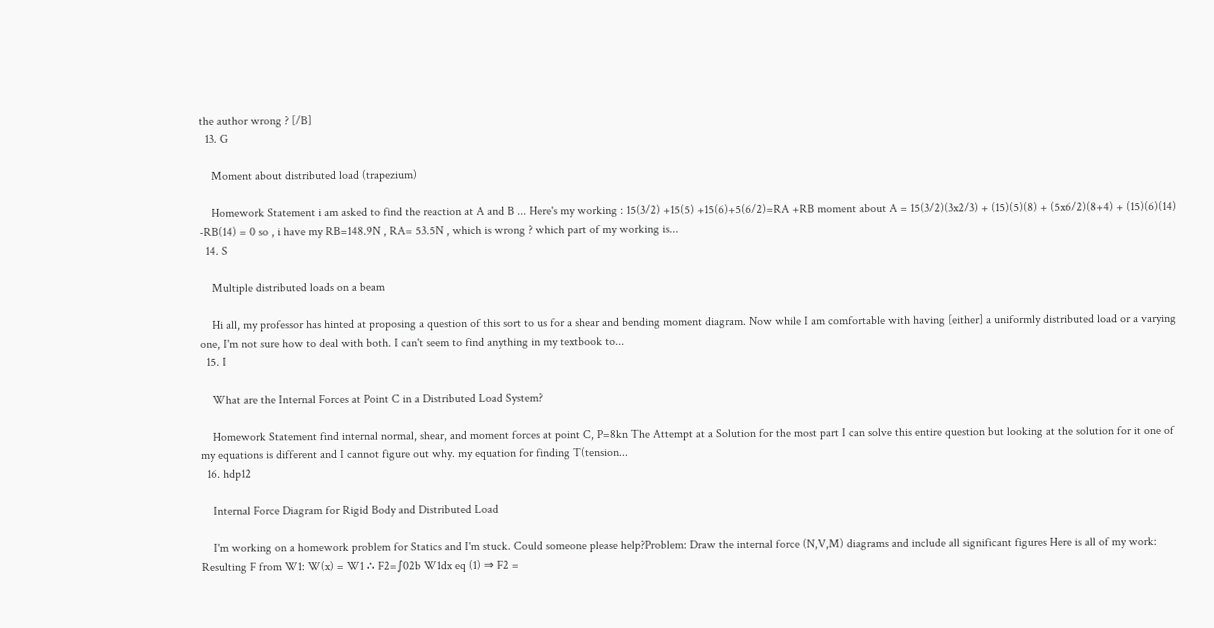the author wrong ? [/B]
  13. G

    Moment about distributed load (trapezium)

    Homework Statement i am asked to find the reaction at A and B ... Here's my working : 15(3/2) +15(5) +15(6)+5(6/2)=RA +RB moment about A = 15(3/2)(3x2/3) + (15)(5)(8) + (5x6/2)(8+4) + (15)(6)(14) -RB(14) = 0 so , i have my RB=148.9N , RA= 53.5N , which is wrong ? which part of my working is...
  14. S

    Multiple distributed loads on a beam

    Hi all, my professor has hinted at proposing a question of this sort to us for a shear and bending moment diagram. Now while I am comfortable with having [either] a uniformly distributed load or a varying one, I'm not sure how to deal with both. I can't seem to find anything in my textbook to...
  15. I

    What are the Internal Forces at Point C in a Distributed Load System?

    Homework Statement find internal normal, shear, and moment forces at point C, P=8kn The Attempt at a Solution for the most part I can solve this entire question but looking at the solution for it one of my equations is different and I cannot figure out why. my equation for finding T(tension...
  16. hdp12

    Internal Force Diagram for Rigid Body and Distributed Load

    I'm working on a homework problem for Statics and I'm stuck. Could someone please help?Problem: Draw the internal force (N,V,M) diagrams and include all significant figures Here is all of my work: Resulting F from W1: W(x) = W1 ∴ F2=∫02b W1dx eq (1) ⇒ F2 =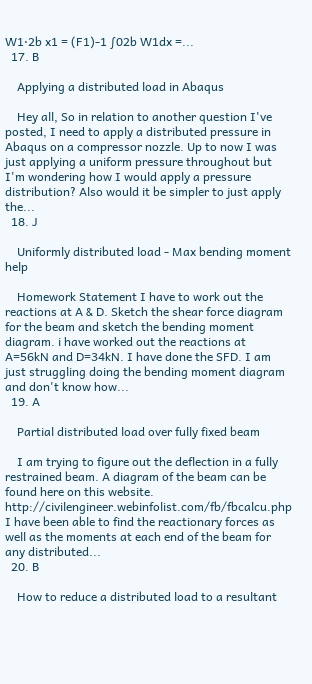W1⋅2b x1 = (F1)-1 ∫02b W1dx =...
  17. B

    Applying a distributed load in Abaqus

    Hey all, So in relation to another question I've posted, I need to apply a distributed pressure in Abaqus on a compressor nozzle. Up to now I was just applying a uniform pressure throughout but I'm wondering how I would apply a pressure distribution? Also would it be simpler to just apply the...
  18. J

    Uniformly distributed load - Max bending moment help

    Homework Statement I have to work out the reactions at A & D. Sketch the shear force diagram for the beam and sketch the bending moment diagram. i have worked out the reactions at A=56kN and D=34kN. I have done the SFD. I am just struggling doing the bending moment diagram and don't know how...
  19. A

    Partial distributed load over fully fixed beam

    I am trying to figure out the deflection in a fully restrained beam. A diagram of the beam can be found here on this website. http://civilengineer.webinfolist.com/fb/fbcalcu.php I have been able to find the reactionary forces as well as the moments at each end of the beam for any distributed...
  20. B

    How to reduce a distributed load to a resultant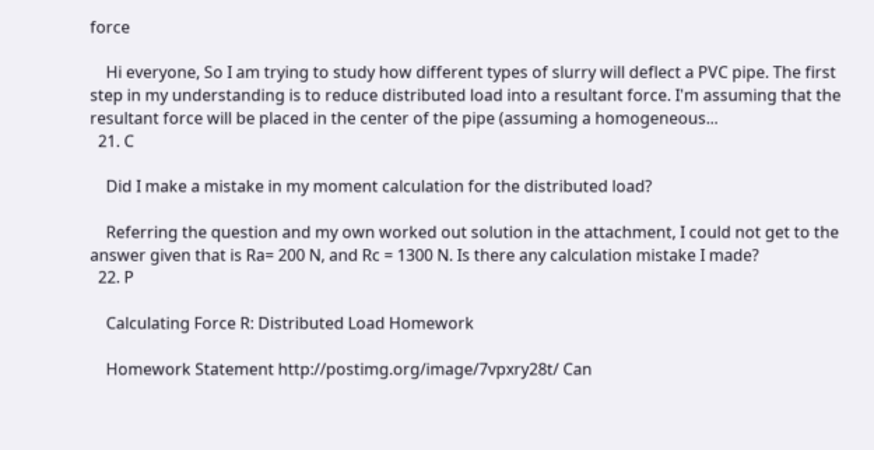force

    Hi everyone, So I am trying to study how different types of slurry will deflect a PVC pipe. The first step in my understanding is to reduce distributed load into a resultant force. I'm assuming that the resultant force will be placed in the center of the pipe (assuming a homogeneous...
  21. C

    Did I make a mistake in my moment calculation for the distributed load?

    Referring the question and my own worked out solution in the attachment, I could not get to the answer given that is Ra= 200 N, and Rc = 1300 N. Is there any calculation mistake I made?
  22. P

    Calculating Force R: Distributed Load Homework

    Homework Statement http://postimg.org/image/7vpxry28t/ Can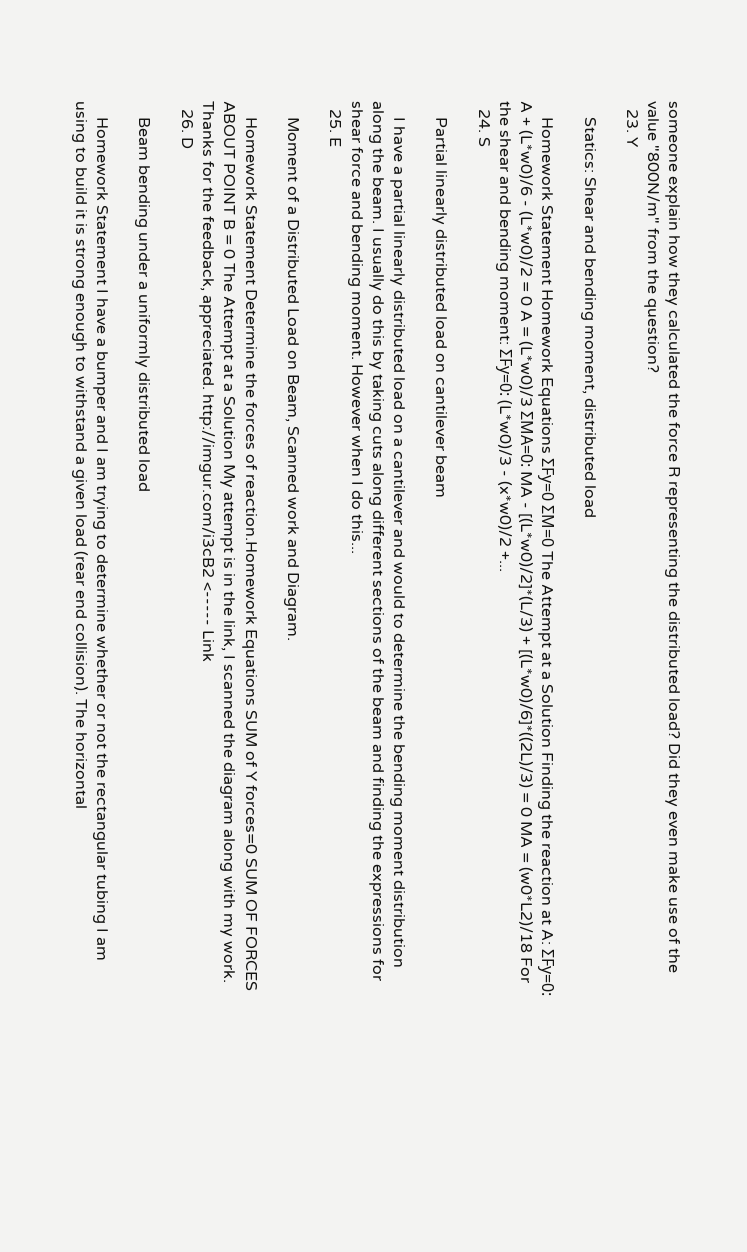someone explain how they calculated the force R representing the distributed load? Did they even make use of the value "800N/m" from the question?
  23. Y

    Statics: Shear and bending moment, distributed load

    Homework Statement Homework Equations ƩFy=0 ƩM=0 The Attempt at a Solution Finding the reaction at A: ƩFy=0: A + (L*w0)/6 - (L*w0)/2 = 0 A = (L*w0)/3 ƩMA=0: MA - [(L*w0)/2]*(L/3) + [(L*w0)/6]*((2L)/3) = 0 MA = (w0*L2)/18 For the shear and bending moment: ƩFy=0: (L*w0)/3 - (x*w0)/2 +...
  24. S

    Partial linearly distributed load on cantilever beam

    I have a partial linearly distributed load on a cantilever and would to determine the bending moment distribution along the beam. I usually do this by taking cuts along different sections of the beam and finding the expressions for shear force and bending moment. However when I do this...
  25. E

    Moment of a Distributed Load on Beam, Scanned work and Diagram.

    Homework Statement Determine the forces of reaction.Homework Equations SUM of Y forces=0 SUM OF FORCES ABOUT POINT B = 0 The Attempt at a Solution My attempt is in the link, I scanned the diagram along with my work. Thanks for the feedback, appreciated. http://imgur.com/i3cB2 <----- Link
  26. D

    Beam bending under a uniformly distributed load

    Homework Statement I have a bumper and I am trying to determine whether or not the rectangular tubing I am using to build it is strong enough to withstand a given load (rear end collision). The horizontal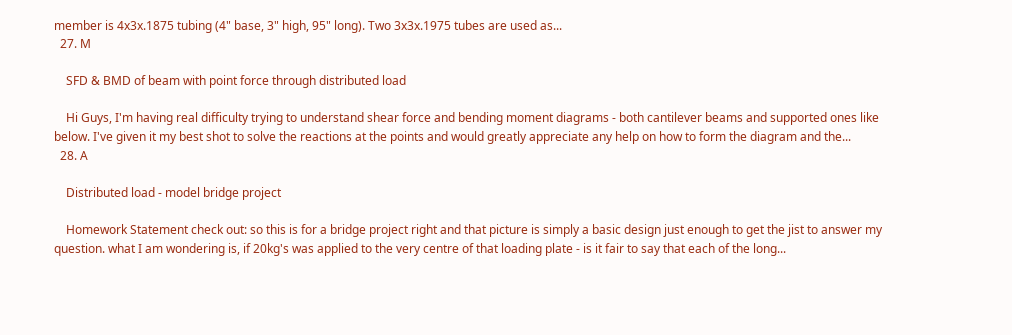member is 4x3x.1875 tubing (4" base, 3" high, 95" long). Two 3x3x.1975 tubes are used as...
  27. M

    SFD & BMD of beam with point force through distributed load

    Hi Guys, I'm having real difficulty trying to understand shear force and bending moment diagrams - both cantilever beams and supported ones like below. I've given it my best shot to solve the reactions at the points and would greatly appreciate any help on how to form the diagram and the...
  28. A

    Distributed load - model bridge project

    Homework Statement check out: so this is for a bridge project right and that picture is simply a basic design just enough to get the jist to answer my question. what I am wondering is, if 20kg's was applied to the very centre of that loading plate - is it fair to say that each of the long...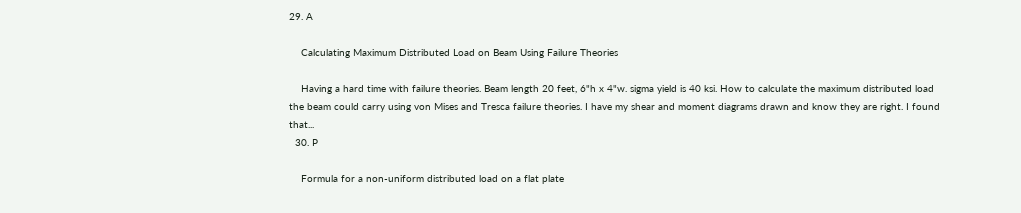29. A

    Calculating Maximum Distributed Load on Beam Using Failure Theories

    Having a hard time with failure theories. Beam length 20 feet, 6"h x 4"w. sigma yield is 40 ksi. How to calculate the maximum distributed load the beam could carry using von Mises and Tresca failure theories. I have my shear and moment diagrams drawn and know they are right. I found that...
  30. P

    Formula for a non-uniform distributed load on a flat plate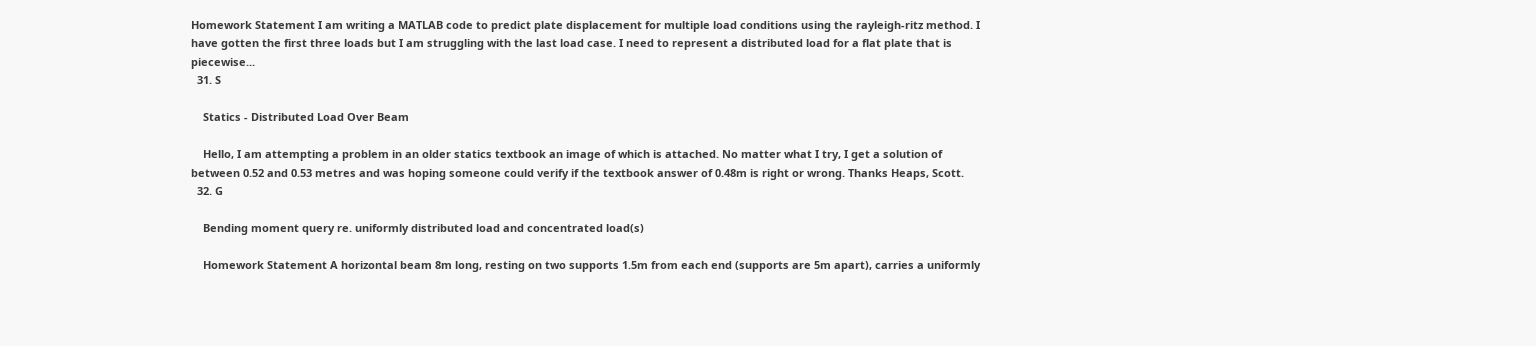Homework Statement I am writing a MATLAB code to predict plate displacement for multiple load conditions using the rayleigh-ritz method. I have gotten the first three loads but I am struggling with the last load case. I need to represent a distributed load for a flat plate that is piecewise...
  31. S

    Statics - Distributed Load Over Beam

    Hello, I am attempting a problem in an older statics textbook an image of which is attached. No matter what I try, I get a solution of between 0.52 and 0.53 metres and was hoping someone could verify if the textbook answer of 0.48m is right or wrong. Thanks Heaps, Scott.
  32. G

    Bending moment query re. uniformly distributed load and concentrated load(s)

    Homework Statement A horizontal beam 8m long, resting on two supports 1.5m from each end (supports are 5m apart), carries a uniformly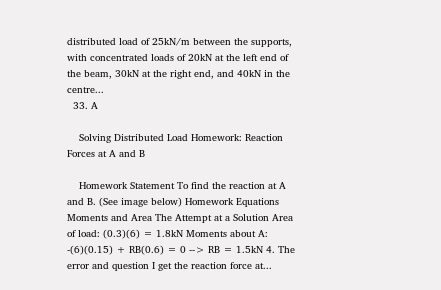distributed load of 25kN/m between the supports, with concentrated loads of 20kN at the left end of the beam, 30kN at the right end, and 40kN in the centre...
  33. A

    Solving Distributed Load Homework: Reaction Forces at A and B

    Homework Statement To find the reaction at A and B. (See image below) Homework Equations Moments and Area The Attempt at a Solution Area of load: (0.3)(6) = 1.8kN Moments about A: -(6)(0.15) + RB(0.6) = 0 --> RB = 1.5kN 4. The error and question I get the reaction force at...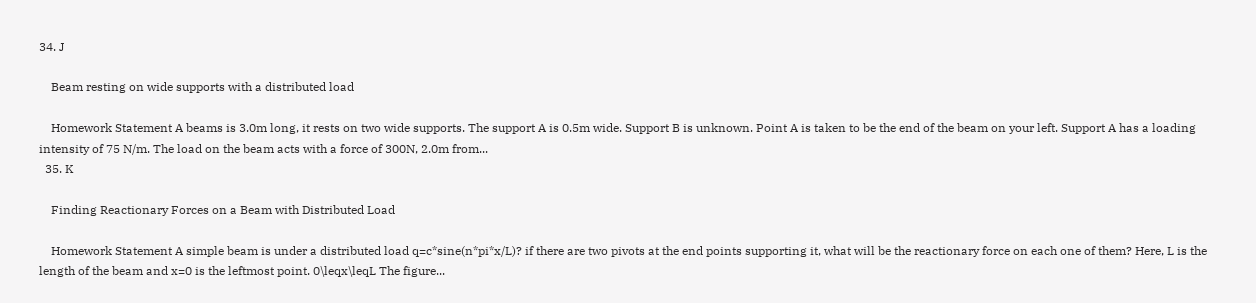34. J

    Beam resting on wide supports with a distributed load

    Homework Statement A beams is 3.0m long, it rests on two wide supports. The support A is 0.5m wide. Support B is unknown. Point A is taken to be the end of the beam on your left. Support A has a loading intensity of 75 N/m. The load on the beam acts with a force of 300N, 2.0m from...
  35. K

    Finding Reactionary Forces on a Beam with Distributed Load

    Homework Statement A simple beam is under a distributed load q=c*sine(n*pi*x/L)? if there are two pivots at the end points supporting it, what will be the reactionary force on each one of them? Here, L is the length of the beam and x=0 is the leftmost point. 0\leqx\leqL The figure...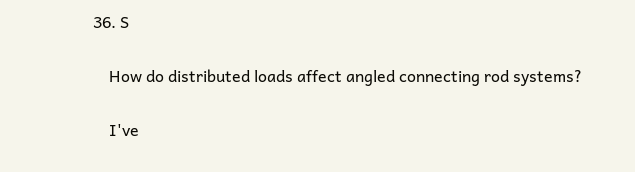36. S

    How do distributed loads affect angled connecting rod systems?

    I've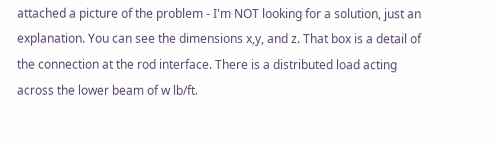attached a picture of the problem - I'm NOT looking for a solution, just an explanation. You can see the dimensions x,y, and z. That box is a detail of the connection at the rod interface. There is a distributed load acting across the lower beam of w lb/ft.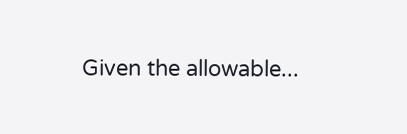Given the allowable...